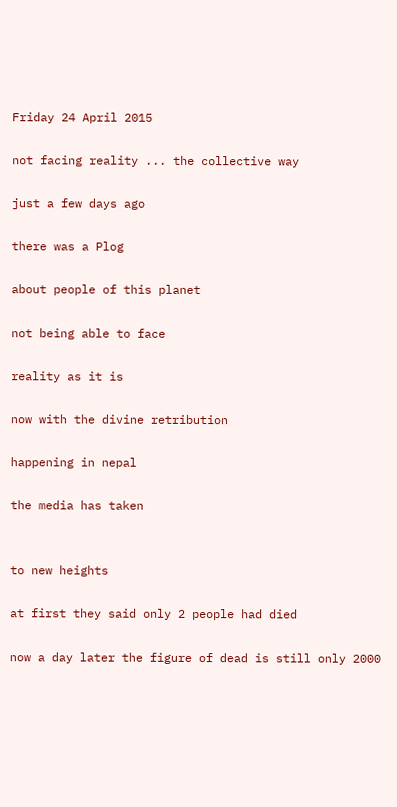Friday 24 April 2015

not facing reality ... the collective way

just a few days ago

there was a Plog

about people of this planet

not being able to face

reality as it is

now with the divine retribution

happening in nepal

the media has taken


to new heights

at first they said only 2 people had died

now a day later the figure of dead is still only 2000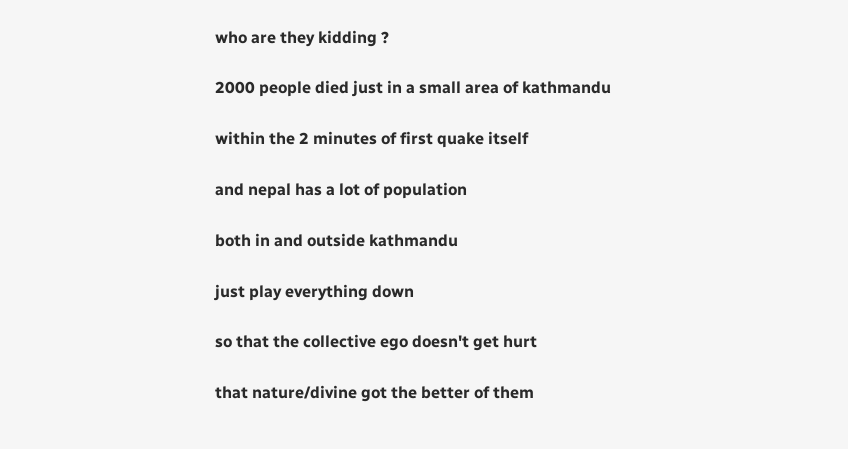who are they kidding ?

2000 people died just in a small area of kathmandu

within the 2 minutes of first quake itself

and nepal has a lot of population

both in and outside kathmandu

just play everything down

so that the collective ego doesn't get hurt

that nature/divine got the better of them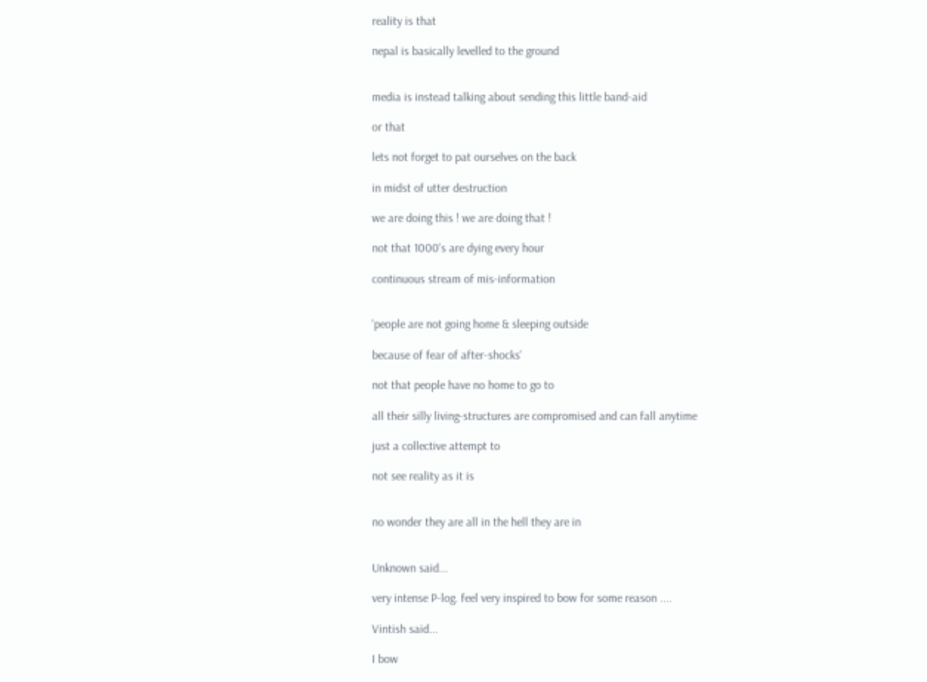reality is that

nepal is basically levelled to the ground


media is instead talking about sending this little band-aid

or that

lets not forget to pat ourselves on the back

in midst of utter destruction

we are doing this ! we are doing that !

not that 1000's are dying every hour

continuous stream of mis-information


'people are not going home & sleeping outside

because of fear of after-shocks'

not that people have no home to go to

all their silly living-structures are compromised and can fall anytime

just a collective attempt to

not see reality as it is


no wonder they are all in the hell they are in


Unknown said...

very intense P-log. feel very inspired to bow for some reason ....

Vintish said...

I bow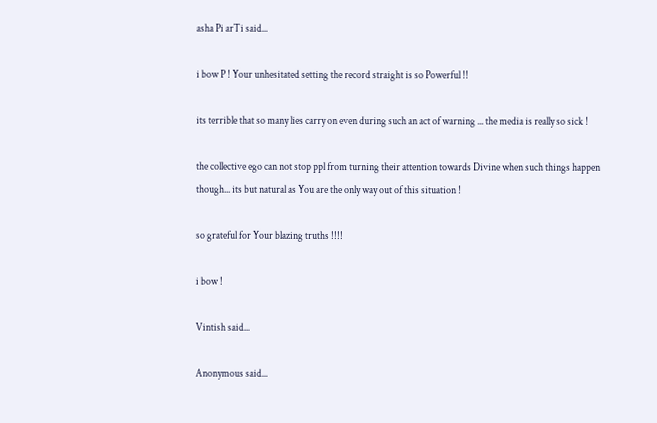asha Pi arTi said...

i bow P ! Your unhesitated setting the record straight is so Powerful !!

its terrible that so many lies carry on even during such an act of warning ... the media is really so sick !

the collective ego can not stop ppl from turning their attention towards Divine when such things happen though... its but natural as You are the only way out of this situation !

so grateful for Your blazing truths !!!!

i bow !

Vintish said...

Anonymous said...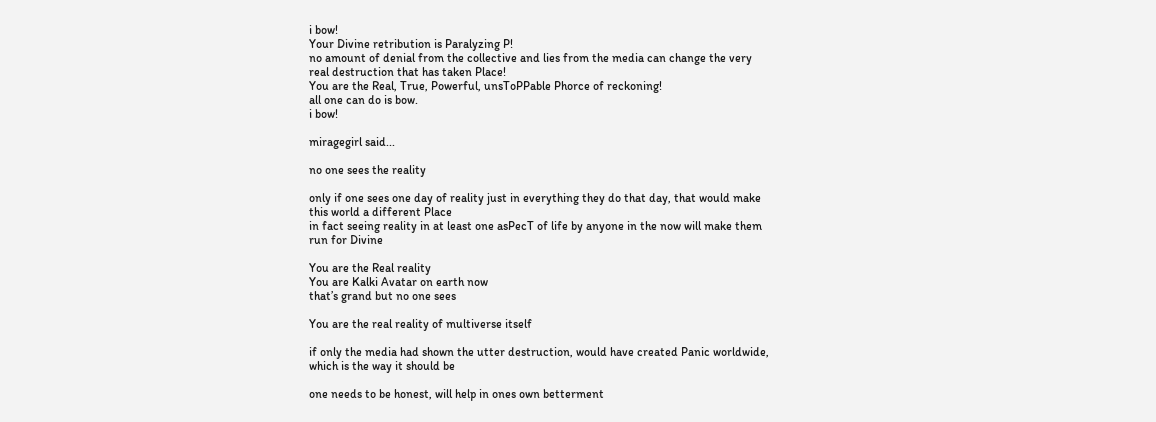i bow!
Your Divine retribution is Paralyzing P!
no amount of denial from the collective and lies from the media can change the very real destruction that has taken Place!
You are the Real, True, Powerful, unsToPPable Phorce of reckoning!
all one can do is bow.
i bow!

miragegirl said...

no one sees the reality

only if one sees one day of reality just in everything they do that day, that would make this world a different Place
in fact seeing reality in at least one asPecT of life by anyone in the now will make them run for Divine

You are the Real reality
You are Kalki Avatar on earth now
that’s grand but no one sees

You are the real reality of multiverse itself

if only the media had shown the utter destruction, would have created Panic worldwide, which is the way it should be

one needs to be honest, will help in ones own betterment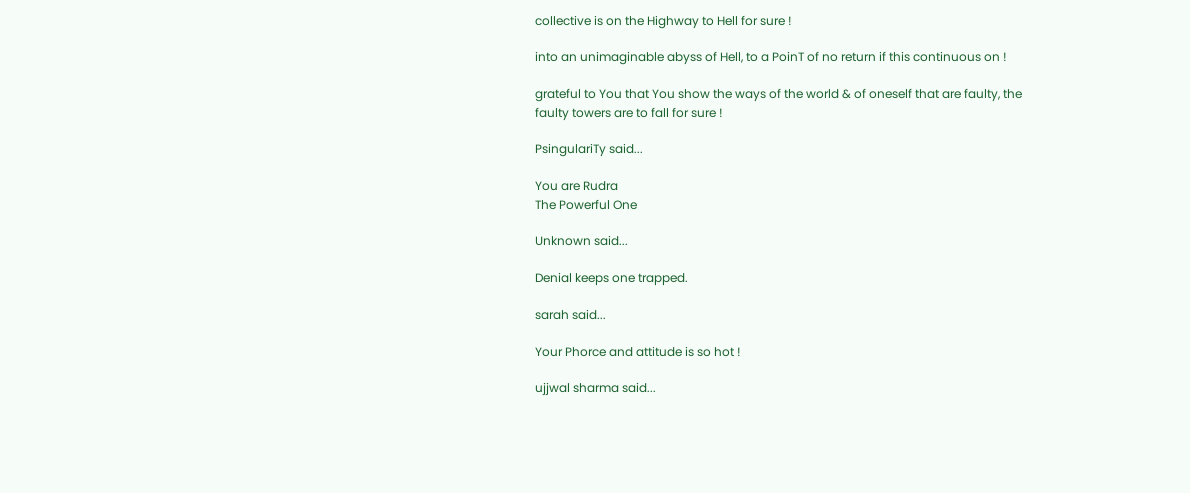collective is on the Highway to Hell for sure !

into an unimaginable abyss of Hell, to a PoinT of no return if this continuous on !

grateful to You that You show the ways of the world & of oneself that are faulty, the faulty towers are to fall for sure !

PsingulariTy said...

You are Rudra
The Powerful One

Unknown said...

Denial keeps one trapped.

sarah said...

Your Phorce and attitude is so hot !

ujjwal sharma said...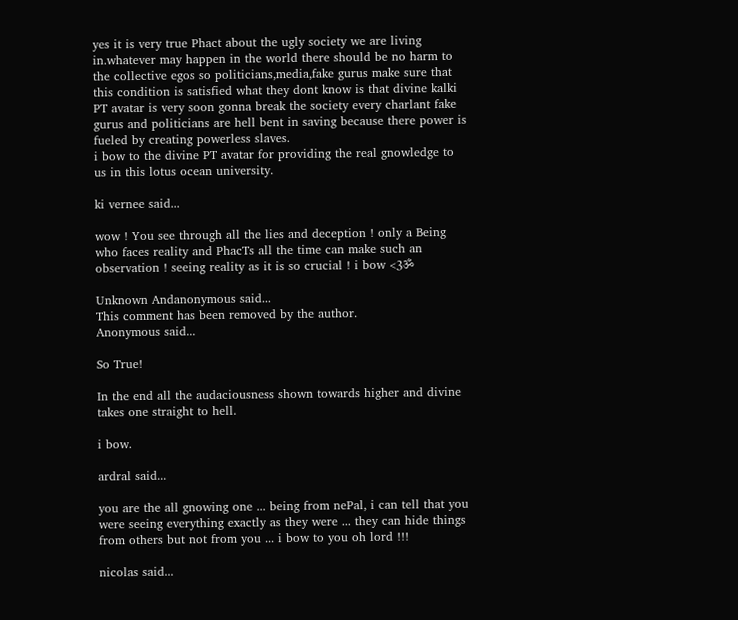yes it is very true Phact about the ugly society we are living in.whatever may happen in the world there should be no harm to the collective egos so politicians,media,fake gurus make sure that this condition is satisfied what they dont know is that divine kalki PT avatar is very soon gonna break the society every charlant fake gurus and politicians are hell bent in saving because there power is fueled by creating powerless slaves.
i bow to the divine PT avatar for providing the real gnowledge to us in this lotus ocean university.

ki vernee said...

wow ! You see through all the lies and deception ! only a Being who faces reality and PhacTs all the time can make such an observation ! seeing reality as it is so crucial ! i bow <3ॐ

Unknown Andanonymous said...
This comment has been removed by the author.
Anonymous said...

So True!

In the end all the audaciousness shown towards higher and divine takes one straight to hell.

i bow.

ardral said...

you are the all gnowing one ... being from nePal, i can tell that you were seeing everything exactly as they were ... they can hide things from others but not from you ... i bow to you oh lord !!!

nicolas said...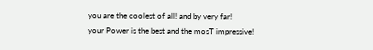you are the coolest of all! and by very far!
your Power is the best and the mosT impressive!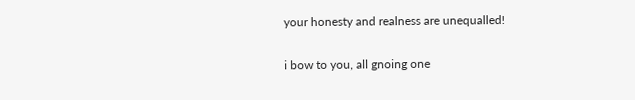your honesty and realness are unequalled!

i bow to you, all gnoing one